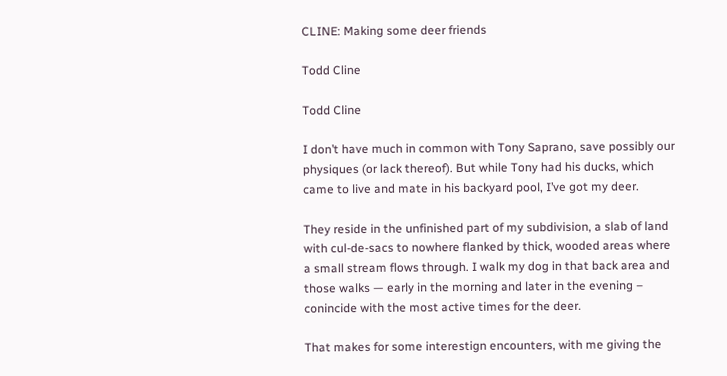CLINE: Making some deer friends

Todd Cline

Todd Cline

I don’t have much in common with Tony Saprano, save possibly our physiques (or lack thereof). But while Tony had his ducks, which came to live and mate in his backyard pool, I’ve got my deer.

They reside in the unfinished part of my subdivision, a slab of land with cul-de-sacs to nowhere flanked by thick, wooded areas where a small stream flows through. I walk my dog in that back area and those walks — early in the morning and later in the evening – conincide with the most active times for the deer.

That makes for some interestign encounters, with me giving the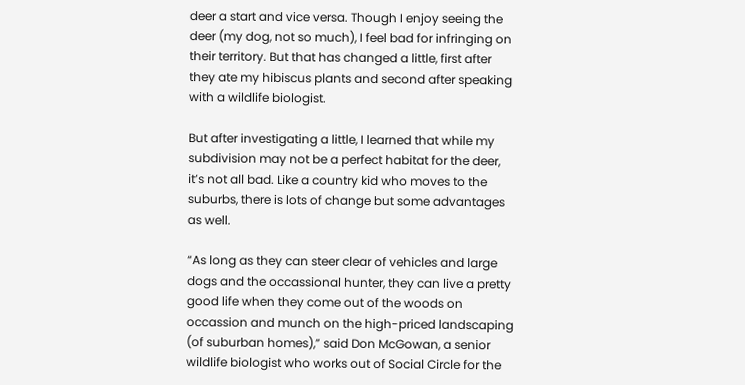deer a start and vice versa. Though I enjoy seeing the deer (my dog, not so much), I feel bad for infringing on their territory. But that has changed a little, first after they ate my hibiscus plants and second after speaking with a wildlife biologist.

But after investigating a little, I learned that while my subdivision may not be a perfect habitat for the deer, it’s not all bad. Like a country kid who moves to the suburbs, there is lots of change but some advantages as well.

“As long as they can steer clear of vehicles and large dogs and the occassional hunter, they can live a pretty good life when they come out of the woods on occassion and munch on the high-priced landscaping (of suburban homes),” said Don McGowan, a senior wildlife biologist who works out of Social Circle for the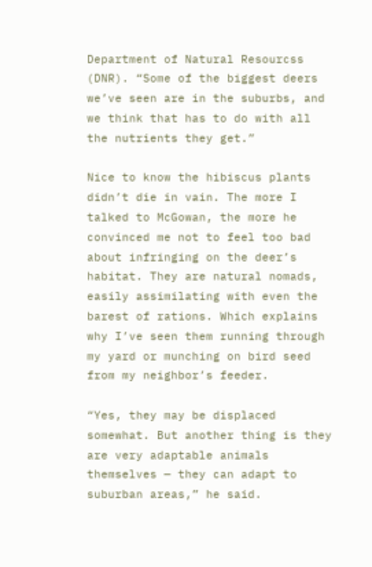Department of Natural Resourcss (DNR). “Some of the biggest deers we’ve seen are in the suburbs, and we think that has to do with all the nutrients they get.”

Nice to know the hibiscus plants didn’t die in vain. The more I talked to McGowan, the more he convinced me not to feel too bad about infringing on the deer’s habitat. They are natural nomads, easily assimilating with even the barest of rations. Which explains why I’ve seen them running through my yard or munching on bird seed from my neighbor’s feeder.

“Yes, they may be displaced somewhat. But another thing is they are very adaptable animals themselves — they can adapt to suburban areas,” he said.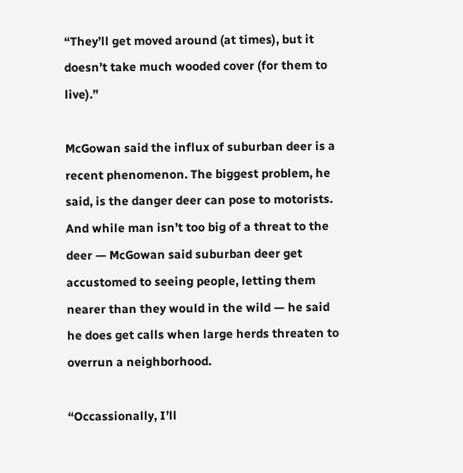“They’ll get moved around (at times), but it doesn’t take much wooded cover (for them to live).”

McGowan said the influx of suburban deer is a recent phenomenon. The biggest problem, he said, is the danger deer can pose to motorists. And while man isn’t too big of a threat to the deer — McGowan said suburban deer get accustomed to seeing people, letting them nearer than they would in the wild — he said he does get calls when large herds threaten to overrun a neighborhood.

“Occassionally, I’ll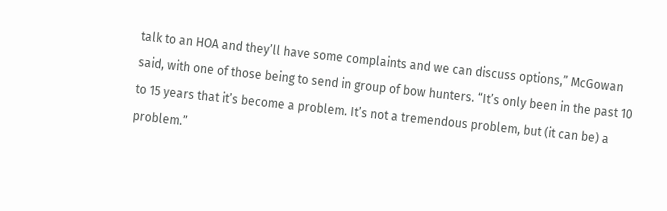talk to an HOA and they’ll have some complaints and we can discuss options,” McGowan said, with one of those being to send in group of bow hunters. “It’s only been in the past 10 to 15 years that it’s become a problem. It’s not a tremendous problem, but (it can be) a problem.”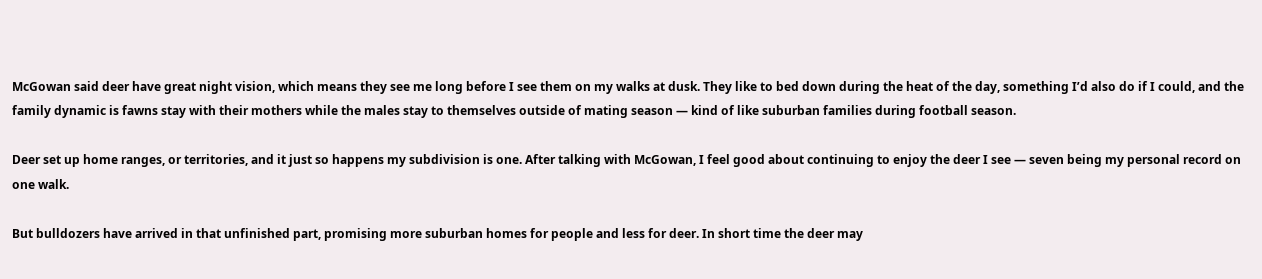McGowan said deer have great night vision, which means they see me long before I see them on my walks at dusk. They like to bed down during the heat of the day, something I’d also do if I could, and the family dynamic is fawns stay with their mothers while the males stay to themselves outside of mating season — kind of like suburban families during football season.

Deer set up home ranges, or territories, and it just so happens my subdivision is one. After talking with McGowan, I feel good about continuing to enjoy the deer I see — seven being my personal record on one walk.

But bulldozers have arrived in that unfinished part, promising more suburban homes for people and less for deer. In short time the deer may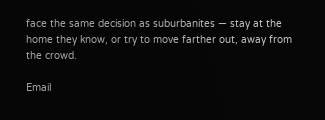face the same decision as suburbanites — stay at the home they know, or try to move farther out, away from the crowd.

Email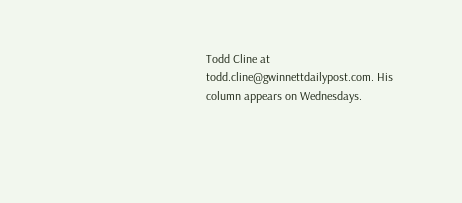Todd Cline at todd.cline@gwinnettdailypost.com. His column appears on Wednesdays.